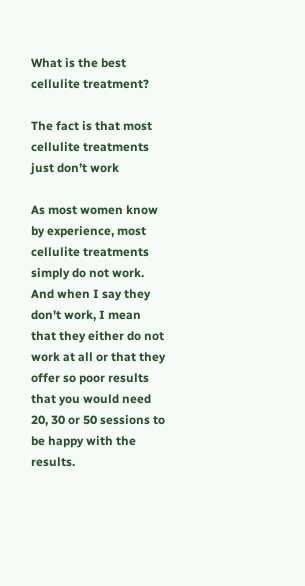What is the best cellulite treatment?

The fact is that most cellulite treatments just don’t work

As most women know by experience, most cellulite treatments simply do not work. And when I say they don't work, I mean that they either do not work at all or that they offer so poor results that you would need 20, 30 or 50 sessions to be happy with the results.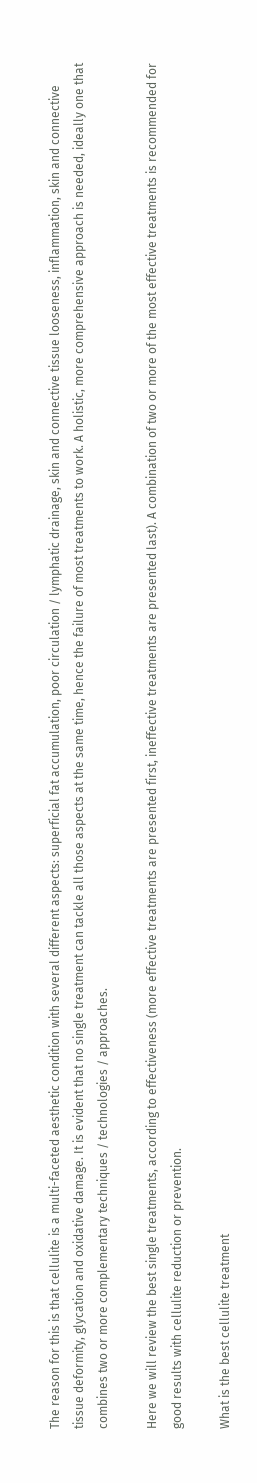The reason for this is that cellulite is a multi-faceted aesthetic condition with several different aspects: superficial fat accumulation, poor circulation / lymphatic drainage, skin and connective tissue looseness, inflammation, skin and connective tissue deformity, glycation and oxidative damage. It is evident that no single treatment can tackle all those aspects at the same time, hence the failure of most treatments to work. A holistic, more comprehensive approach is needed, ideally one that combines two or more complementary techniques / technologies / approaches.

Here we will review the best single treatments, according to effectiveness (more effective treatments are presented first, ineffective treatments are presented last). A combination of two or more of the most effective treatments is recommended for good results with cellulite reduction or prevention.

What is the best cellulite treatment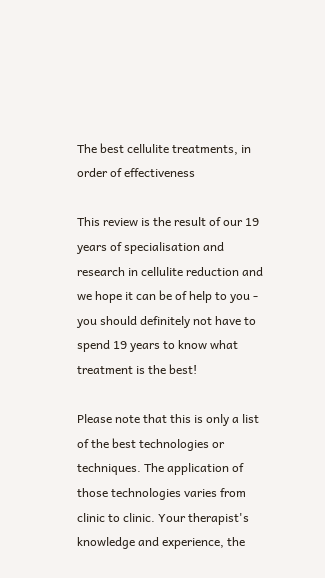The best cellulite treatments, in order of effectiveness

This review is the result of our 19 years of specialisation and research in cellulite reduction and we hope it can be of help to you - you should definitely not have to spend 19 years to know what treatment is the best!

Please note that this is only a list of the best technologies or techniques. The application of those technologies varies from clinic to clinic. Your therapist's knowledge and experience, the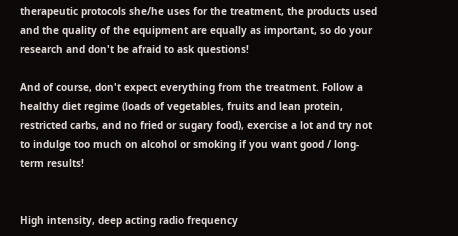therapeutic protocols she/he uses for the treatment, the products used and the quality of the equipment are equally as important, so do your research and don't be afraid to ask questions!

And of course, don't expect everything from the treatment. Follow a healthy diet regime (loads of vegetables, fruits and lean protein, restricted carbs, and no fried or sugary food), exercise a lot and try not to indulge too much on alcohol or smoking if you want good / long-term results!


High intensity, deep acting radio frequency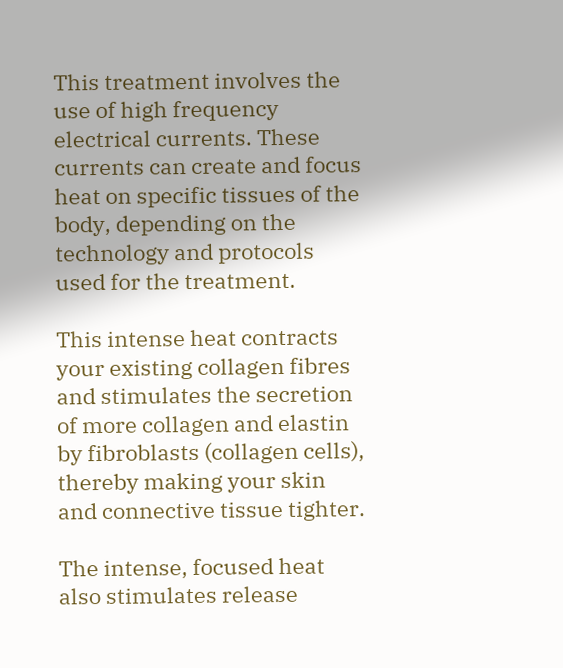This treatment involves the use of high frequency electrical currents. These currents can create and focus heat on specific tissues of the body, depending on the technology and protocols used for the treatment.

This intense heat contracts your existing collagen fibres and stimulates the secretion of more collagen and elastin by fibroblasts (collagen cells), thereby making your skin and connective tissue tighter.

The intense, focused heat also stimulates release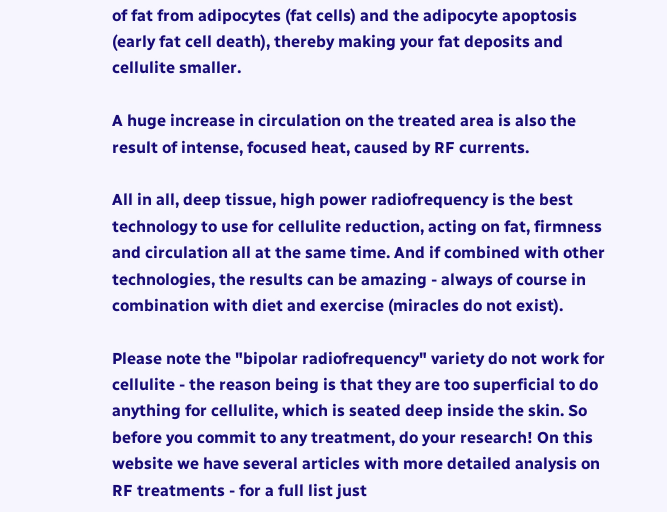of fat from adipocytes (fat cells) and the adipocyte apoptosis (early fat cell death), thereby making your fat deposits and cellulite smaller.

A huge increase in circulation on the treated area is also the result of intense, focused heat, caused by RF currents.

All in all, deep tissue, high power radiofrequency is the best technology to use for cellulite reduction, acting on fat, firmness and circulation all at the same time. And if combined with other technologies, the results can be amazing - always of course in combination with diet and exercise (miracles do not exist).

Please note the "bipolar radiofrequency" variety do not work for cellulite - the reason being is that they are too superficial to do anything for cellulite, which is seated deep inside the skin. So before you commit to any treatment, do your research! On this website we have several articles with more detailed analysis on RF treatments - for a full list just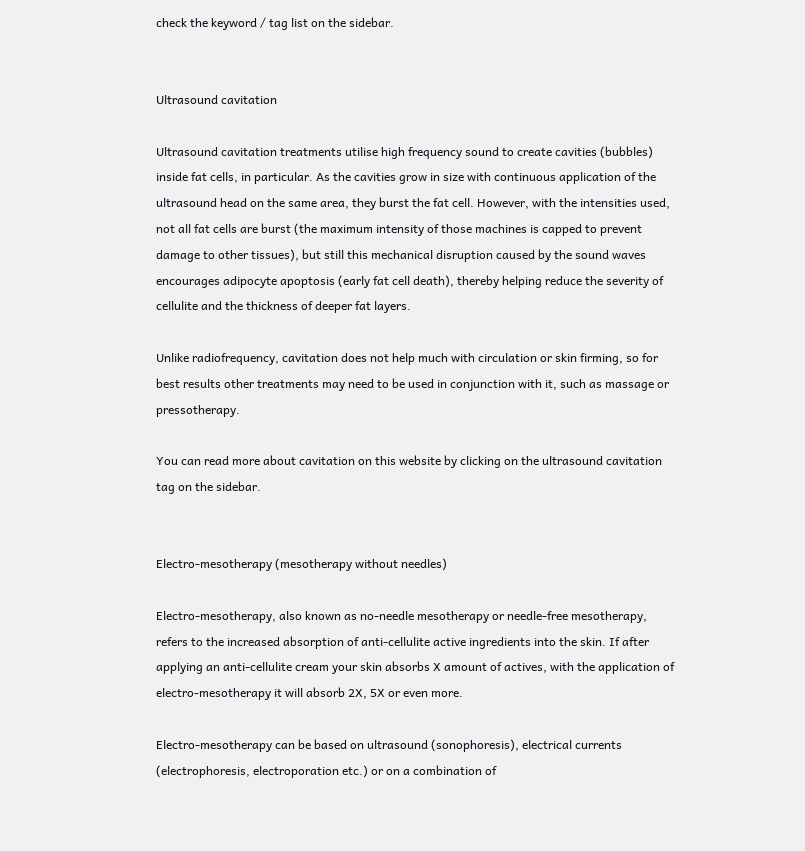check the keyword / tag list on the sidebar.


Ultrasound cavitation

Ultrasound cavitation treatments utilise high frequency sound to create cavities (bubbles) inside fat cells, in particular. As the cavities grow in size with continuous application of the ultrasound head on the same area, they burst the fat cell. However, with the intensities used, not all fat cells are burst (the maximum intensity of those machines is capped to prevent damage to other tissues), but still this mechanical disruption caused by the sound waves encourages adipocyte apoptosis (early fat cell death), thereby helping reduce the severity of cellulite and the thickness of deeper fat layers.

Unlike radiofrequency, cavitation does not help much with circulation or skin firming, so for best results other treatments may need to be used in conjunction with it, such as massage or pressotherapy.

You can read more about cavitation on this website by clicking on the ultrasound cavitation tag on the sidebar.


Electro-mesotherapy (mesotherapy without needles)

Electro-mesotherapy, also known as no-needle mesotherapy or needle-free mesotherapy, refers to the increased absorption of anti-cellulite active ingredients into the skin. If after applying an anti-cellulite cream your skin absorbs X amount of actives, with the application of electro-mesotherapy it will absorb 2X, 5X or even more.

Electro-mesotherapy can be based on ultrasound (sonophoresis), electrical currents (electrophoresis, electroporation etc.) or on a combination of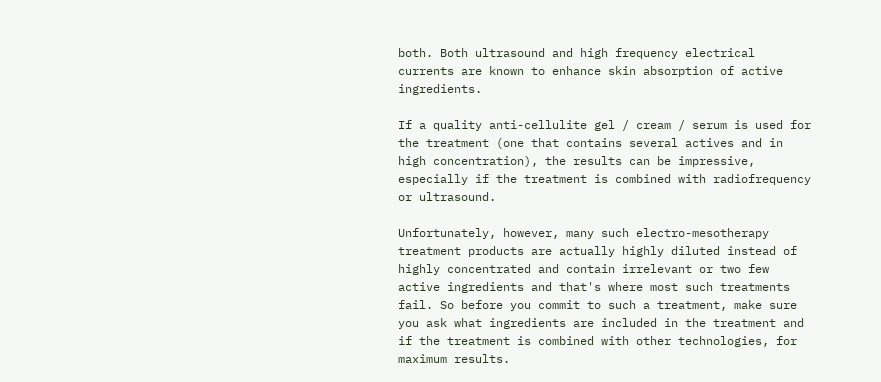both. Both ultrasound and high frequency electrical currents are known to enhance skin absorption of active ingredients.

If a quality anti-cellulite gel / cream / serum is used for the treatment (one that contains several actives and in high concentration), the results can be impressive, especially if the treatment is combined with radiofrequency or ultrasound.

Unfortunately, however, many such electro-mesotherapy treatment products are actually highly diluted instead of highly concentrated and contain irrelevant or two few active ingredients and that's where most such treatments fail. So before you commit to such a treatment, make sure you ask what ingredients are included in the treatment and if the treatment is combined with other technologies, for maximum results.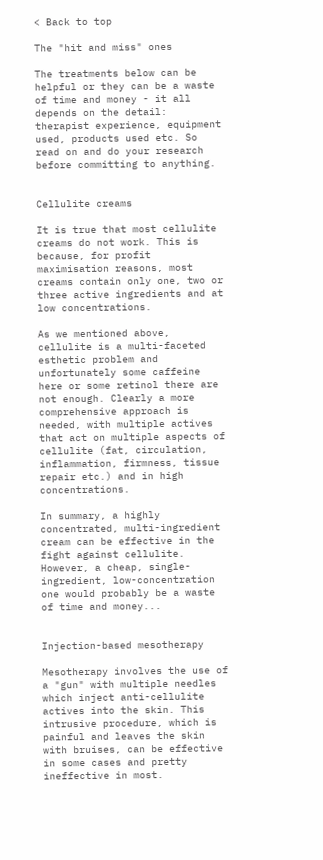< Back to top

The "hit and miss" ones

The treatments below can be helpful or they can be a waste of time and money - it all depends on the detail: therapist experience, equipment used, products used etc. So read on and do your research before committing to anything.


Cellulite creams

It is true that most cellulite creams do not work. This is because, for profit maximisation reasons, most creams contain only one, two or three active ingredients and at low concentrations.

As we mentioned above, cellulite is a multi-faceted esthetic problem and unfortunately some caffeine here or some retinol there are not enough. Clearly a more comprehensive approach is needed, with multiple actives that act on multiple aspects of cellulite (fat, circulation, inflammation, firmness, tissue repair etc.) and in high concentrations.

In summary, a highly concentrated, multi-ingredient cream can be effective in the fight against cellulite. However, a cheap, single-ingredient, low-concentration one would probably be a waste of time and money...


Injection-based mesotherapy

Mesotherapy involves the use of a "gun" with multiple needles which inject anti-cellulite actives into the skin. This intrusive procedure, which is painful and leaves the skin with bruises, can be effective in some cases and pretty ineffective in most.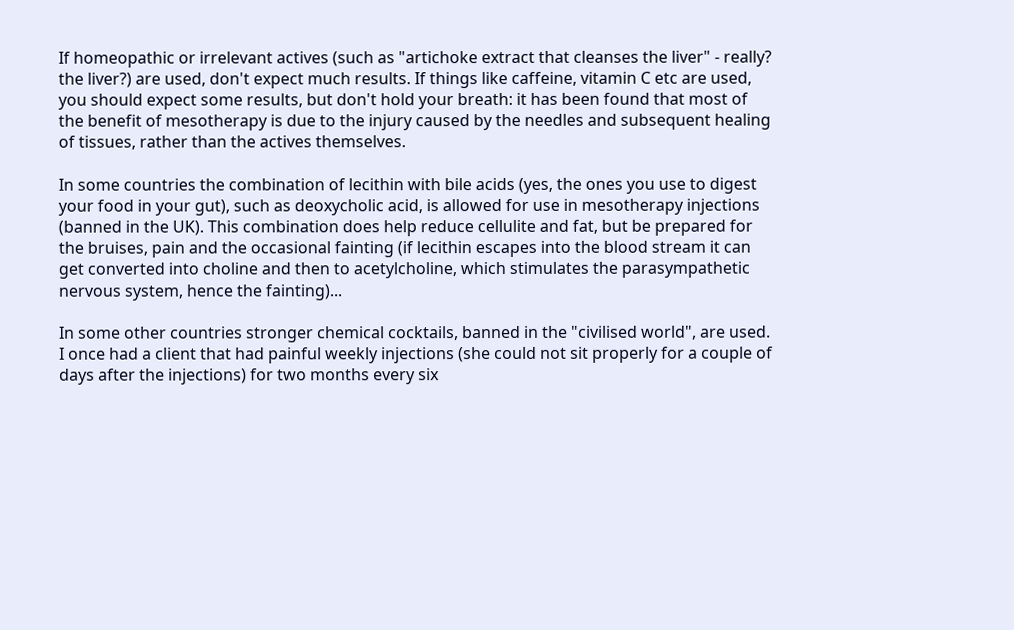If homeopathic or irrelevant actives (such as "artichoke extract that cleanses the liver" - really? the liver?) are used, don't expect much results. If things like caffeine, vitamin C etc are used, you should expect some results, but don't hold your breath: it has been found that most of the benefit of mesotherapy is due to the injury caused by the needles and subsequent healing of tissues, rather than the actives themselves.

In some countries the combination of lecithin with bile acids (yes, the ones you use to digest your food in your gut), such as deoxycholic acid, is allowed for use in mesotherapy injections (banned in the UK). This combination does help reduce cellulite and fat, but be prepared for the bruises, pain and the occasional fainting (if lecithin escapes into the blood stream it can get converted into choline and then to acetylcholine, which stimulates the parasympathetic nervous system, hence the fainting)...

In some other countries stronger chemical cocktails, banned in the "civilised world", are used. I once had a client that had painful weekly injections (she could not sit properly for a couple of days after the injections) for two months every six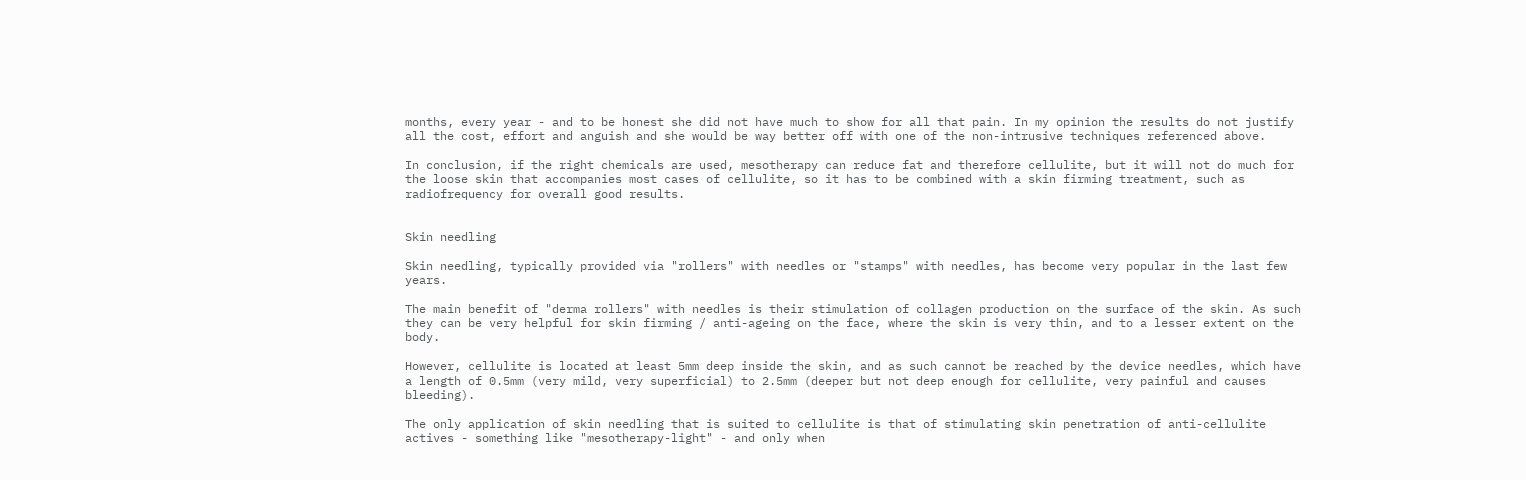months, every year - and to be honest she did not have much to show for all that pain. In my opinion the results do not justify all the cost, effort and anguish and she would be way better off with one of the non-intrusive techniques referenced above.

In conclusion, if the right chemicals are used, mesotherapy can reduce fat and therefore cellulite, but it will not do much for the loose skin that accompanies most cases of cellulite, so it has to be combined with a skin firming treatment, such as radiofrequency for overall good results.


Skin needling

Skin needling, typically provided via "rollers" with needles or "stamps" with needles, has become very popular in the last few years.

The main benefit of "derma rollers" with needles is their stimulation of collagen production on the surface of the skin. As such they can be very helpful for skin firming / anti-ageing on the face, where the skin is very thin, and to a lesser extent on the body.

However, cellulite is located at least 5mm deep inside the skin, and as such cannot be reached by the device needles, which have a length of 0.5mm (very mild, very superficial) to 2.5mm (deeper but not deep enough for cellulite, very painful and causes bleeding).

The only application of skin needling that is suited to cellulite is that of stimulating skin penetration of anti-cellulite actives - something like "mesotherapy-light" - and only when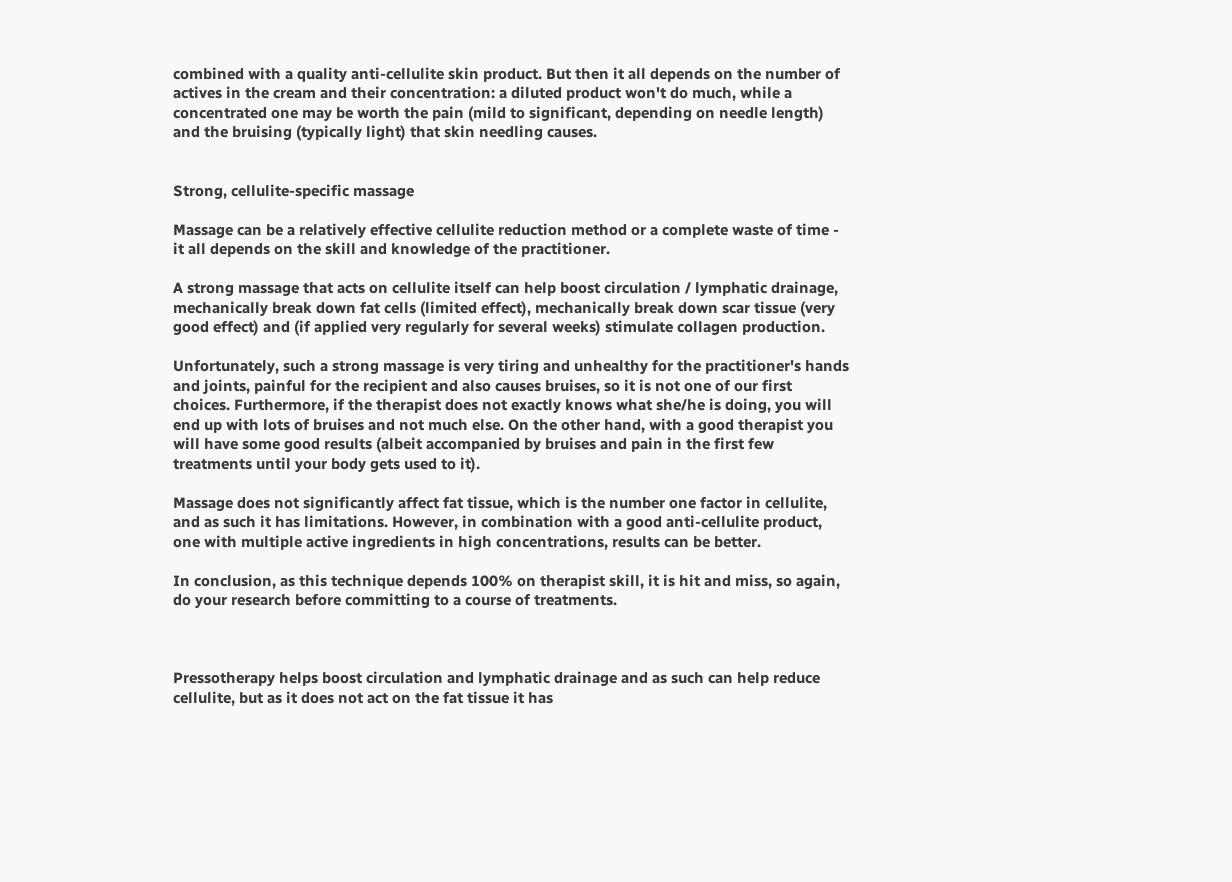combined with a quality anti-cellulite skin product. But then it all depends on the number of actives in the cream and their concentration: a diluted product won't do much, while a concentrated one may be worth the pain (mild to significant, depending on needle length) and the bruising (typically light) that skin needling causes.


Strong, cellulite-specific massage

Massage can be a relatively effective cellulite reduction method or a complete waste of time - it all depends on the skill and knowledge of the practitioner.

A strong massage that acts on cellulite itself can help boost circulation / lymphatic drainage, mechanically break down fat cells (limited effect), mechanically break down scar tissue (very good effect) and (if applied very regularly for several weeks) stimulate collagen production.

Unfortunately, such a strong massage is very tiring and unhealthy for the practitioner's hands and joints, painful for the recipient and also causes bruises, so it is not one of our first choices. Furthermore, if the therapist does not exactly knows what she/he is doing, you will end up with lots of bruises and not much else. On the other hand, with a good therapist you will have some good results (albeit accompanied by bruises and pain in the first few treatments until your body gets used to it).

Massage does not significantly affect fat tissue, which is the number one factor in cellulite, and as such it has limitations. However, in combination with a good anti-cellulite product, one with multiple active ingredients in high concentrations, results can be better.

In conclusion, as this technique depends 100% on therapist skill, it is hit and miss, so again, do your research before committing to a course of treatments.



Pressotherapy helps boost circulation and lymphatic drainage and as such can help reduce cellulite, but as it does not act on the fat tissue it has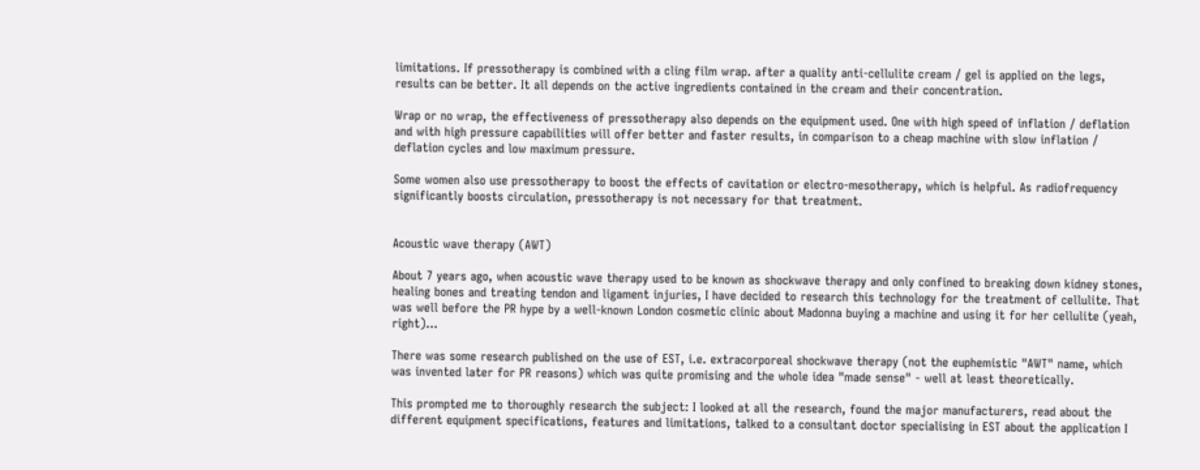limitations. If pressotherapy is combined with a cling film wrap. after a quality anti-cellulite cream / gel is applied on the legs, results can be better. It all depends on the active ingredients contained in the cream and their concentration.

Wrap or no wrap, the effectiveness of pressotherapy also depends on the equipment used. One with high speed of inflation / deflation and with high pressure capabilities will offer better and faster results, in comparison to a cheap machine with slow inflation / deflation cycles and low maximum pressure.

Some women also use pressotherapy to boost the effects of cavitation or electro-mesotherapy, which is helpful. As radiofrequency significantly boosts circulation, pressotherapy is not necessary for that treatment.


Acoustic wave therapy (AWT)

About 7 years ago, when acoustic wave therapy used to be known as shockwave therapy and only confined to breaking down kidney stones, healing bones and treating tendon and ligament injuries, I have decided to research this technology for the treatment of cellulite. That was well before the PR hype by a well-known London cosmetic clinic about Madonna buying a machine and using it for her cellulite (yeah, right)...

There was some research published on the use of EST, i.e. extracorporeal shockwave therapy (not the euphemistic "AWT" name, which was invented later for PR reasons) which was quite promising and the whole idea "made sense" - well at least theoretically.

This prompted me to thoroughly research the subject: I looked at all the research, found the major manufacturers, read about the different equipment specifications, features and limitations, talked to a consultant doctor specialising in EST about the application I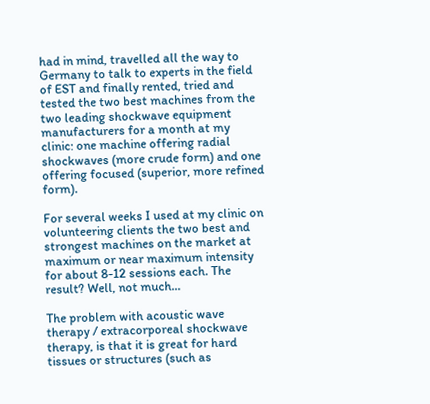had in mind, travelled all the way to Germany to talk to experts in the field of EST and finally rented, tried and tested the two best machines from the two leading shockwave equipment manufacturers for a month at my clinic: one machine offering radial shockwaves (more crude form) and one offering focused (superior, more refined form).

For several weeks I used at my clinic on volunteering clients the two best and strongest machines on the market at maximum or near maximum intensity for about 8-12 sessions each. The result? Well, not much...

The problem with acoustic wave therapy / extracorporeal shockwave therapy, is that it is great for hard tissues or structures (such as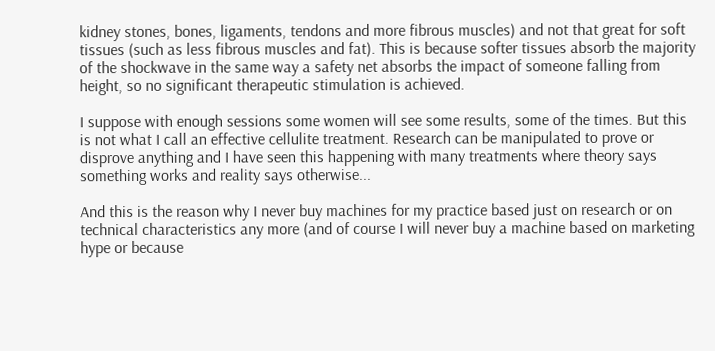kidney stones, bones, ligaments, tendons and more fibrous muscles) and not that great for soft tissues (such as less fibrous muscles and fat). This is because softer tissues absorb the majority of the shockwave in the same way a safety net absorbs the impact of someone falling from height, so no significant therapeutic stimulation is achieved.

I suppose with enough sessions some women will see some results, some of the times. But this is not what I call an effective cellulite treatment. Research can be manipulated to prove or disprove anything and I have seen this happening with many treatments where theory says something works and reality says otherwise...

And this is the reason why I never buy machines for my practice based just on research or on technical characteristics any more (and of course I will never buy a machine based on marketing hype or because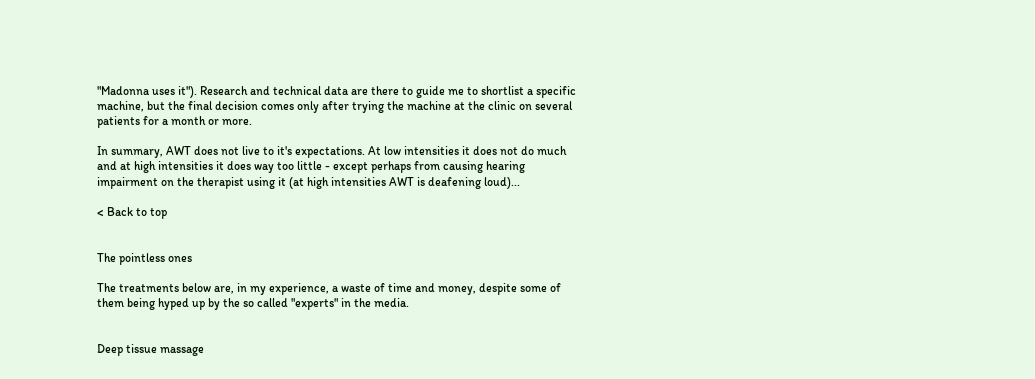"Madonna uses it"). Research and technical data are there to guide me to shortlist a specific machine, but the final decision comes only after trying the machine at the clinic on several patients for a month or more.

In summary, AWT does not live to it's expectations. At low intensities it does not do much and at high intensities it does way too little - except perhaps from causing hearing impairment on the therapist using it (at high intensities AWT is deafening loud)...

< Back to top


The pointless ones

The treatments below are, in my experience, a waste of time and money, despite some of them being hyped up by the so called "experts" in the media.


Deep tissue massage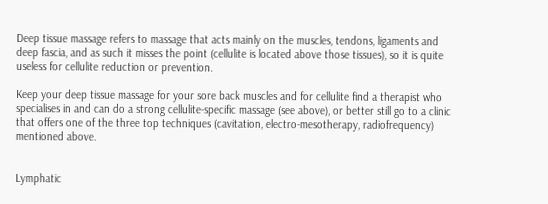Deep tissue massage refers to massage that acts mainly on the muscles, tendons, ligaments and deep fascia, and as such it misses the point (cellulite is located above those tissues), so it is quite useless for cellulite reduction or prevention.

Keep your deep tissue massage for your sore back muscles and for cellulite find a therapist who specialises in and can do a strong cellulite-specific massage (see above), or better still go to a clinic that offers one of the three top techniques (cavitation, electro-mesotherapy, radiofrequency) mentioned above.


Lymphatic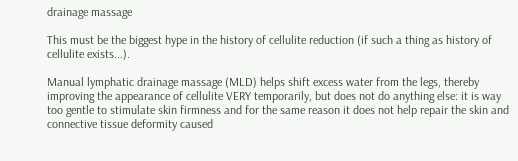drainage massage

This must be the biggest hype in the history of cellulite reduction (if such a thing as history of cellulite exists...).

Manual lymphatic drainage massage (MLD) helps shift excess water from the legs, thereby improving the appearance of cellulite VERY temporarily, but does not do anything else: it is way too gentle to stimulate skin firmness and for the same reason it does not help repair the skin and connective tissue deformity caused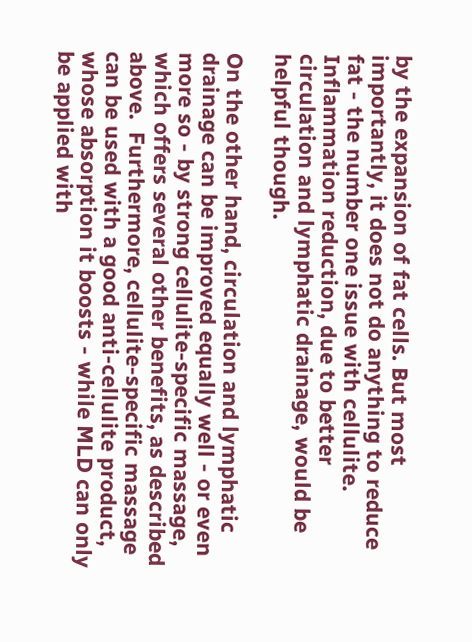by the expansion of fat cells. But most importantly, it does not do anything to reduce fat - the number one issue with cellulite. Inflammation reduction, due to better circulation and lymphatic drainage, would be helpful though.

On the other hand, circulation and lymphatic drainage can be improved equally well - or even more so - by strong cellulite-specific massage, which offers several other benefits, as described above.  Furthermore, cellulite-specific massage can be used with a good anti-cellulite product, whose absorption it boosts - while MLD can only be applied with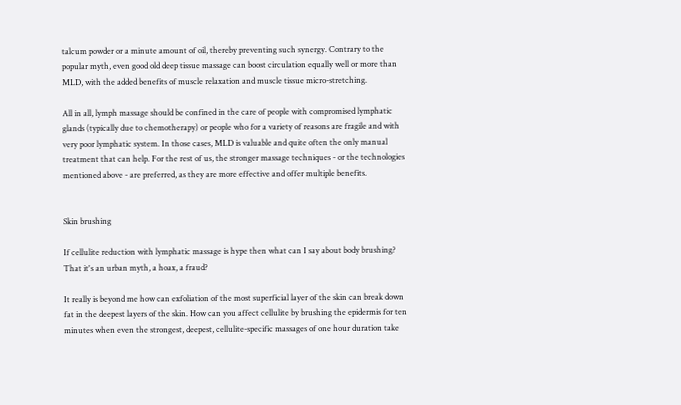talcum powder or a minute amount of oil, thereby preventing such synergy. Contrary to the popular myth, even good old deep tissue massage can boost circulation equally well or more than MLD, with the added benefits of muscle relaxation and muscle tissue micro-stretching.

All in all, lymph massage should be confined in the care of people with compromised lymphatic glands (typically due to chemotherapy) or people who for a variety of reasons are fragile and with very poor lymphatic system. In those cases, MLD is valuable and quite often the only manual treatment that can help. For the rest of us, the stronger massage techniques - or the technologies mentioned above - are preferred, as they are more effective and offer multiple benefits.


Skin brushing

If cellulite reduction with lymphatic massage is hype then what can I say about body brushing? That it's an urban myth, a hoax, a fraud?

It really is beyond me how can exfoliation of the most superficial layer of the skin can break down fat in the deepest layers of the skin. How can you affect cellulite by brushing the epidermis for ten minutes when even the strongest, deepest, cellulite-specific massages of one hour duration take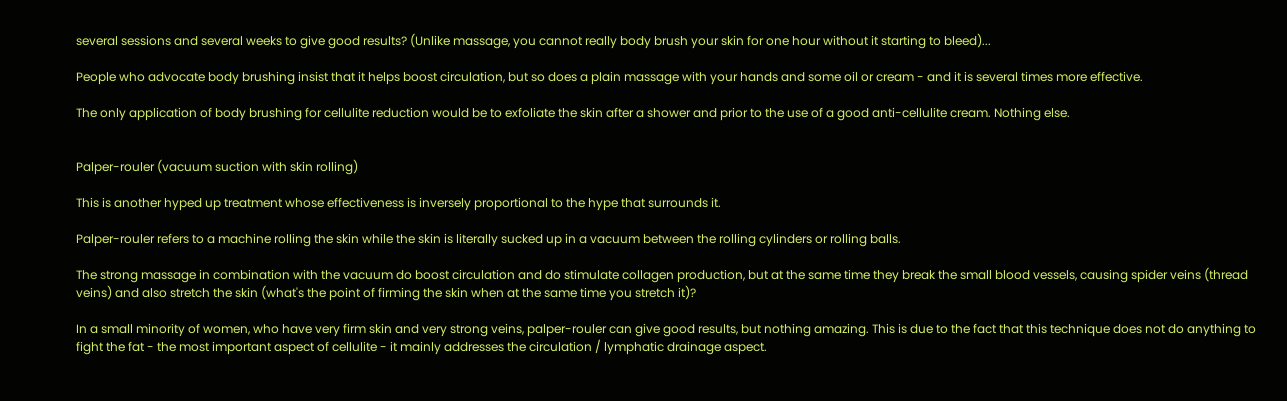several sessions and several weeks to give good results? (Unlike massage, you cannot really body brush your skin for one hour without it starting to bleed)...

People who advocate body brushing insist that it helps boost circulation, but so does a plain massage with your hands and some oil or cream - and it is several times more effective.

The only application of body brushing for cellulite reduction would be to exfoliate the skin after a shower and prior to the use of a good anti-cellulite cream. Nothing else.


Palper-rouler (vacuum suction with skin rolling)

This is another hyped up treatment whose effectiveness is inversely proportional to the hype that surrounds it.

Palper-rouler refers to a machine rolling the skin while the skin is literally sucked up in a vacuum between the rolling cylinders or rolling balls.

The strong massage in combination with the vacuum do boost circulation and do stimulate collagen production, but at the same time they break the small blood vessels, causing spider veins (thread veins) and also stretch the skin (what's the point of firming the skin when at the same time you stretch it)?

In a small minority of women, who have very firm skin and very strong veins, palper-rouler can give good results, but nothing amazing. This is due to the fact that this technique does not do anything to fight the fat - the most important aspect of cellulite - it mainly addresses the circulation / lymphatic drainage aspect.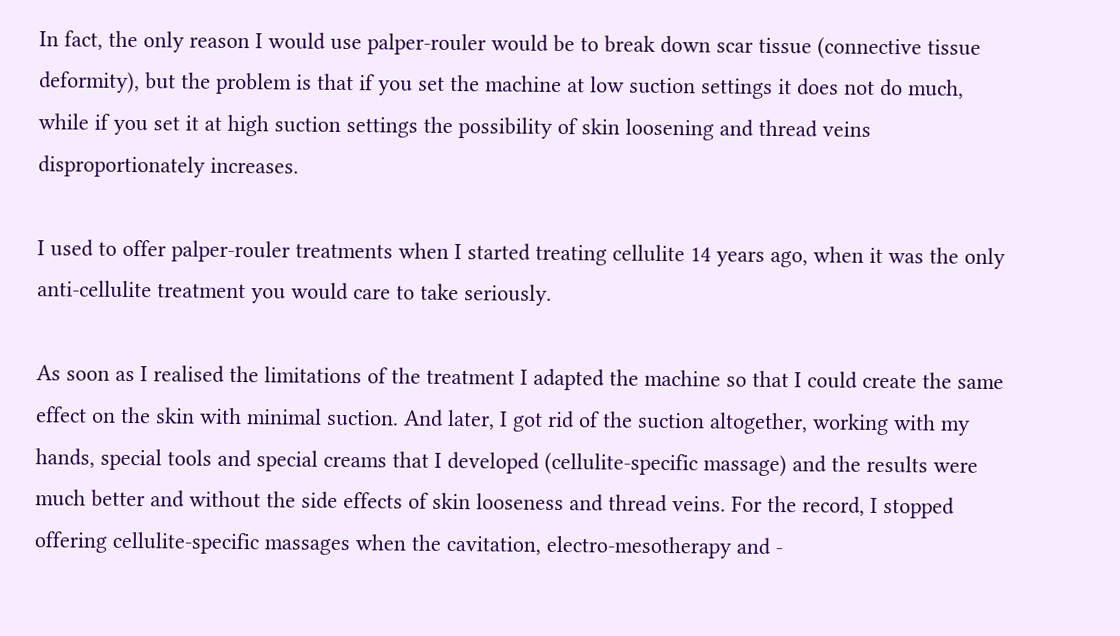In fact, the only reason I would use palper-rouler would be to break down scar tissue (connective tissue deformity), but the problem is that if you set the machine at low suction settings it does not do much, while if you set it at high suction settings the possibility of skin loosening and thread veins disproportionately increases.

I used to offer palper-rouler treatments when I started treating cellulite 14 years ago, when it was the only anti-cellulite treatment you would care to take seriously.

As soon as I realised the limitations of the treatment I adapted the machine so that I could create the same effect on the skin with minimal suction. And later, I got rid of the suction altogether, working with my hands, special tools and special creams that I developed (cellulite-specific massage) and the results were much better and without the side effects of skin looseness and thread veins. For the record, I stopped offering cellulite-specific massages when the cavitation, electro-mesotherapy and -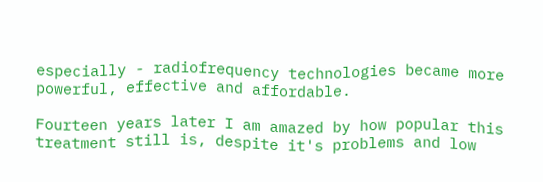especially - radiofrequency technologies became more powerful, effective and affordable.

Fourteen years later I am amazed by how popular this treatment still is, despite it's problems and low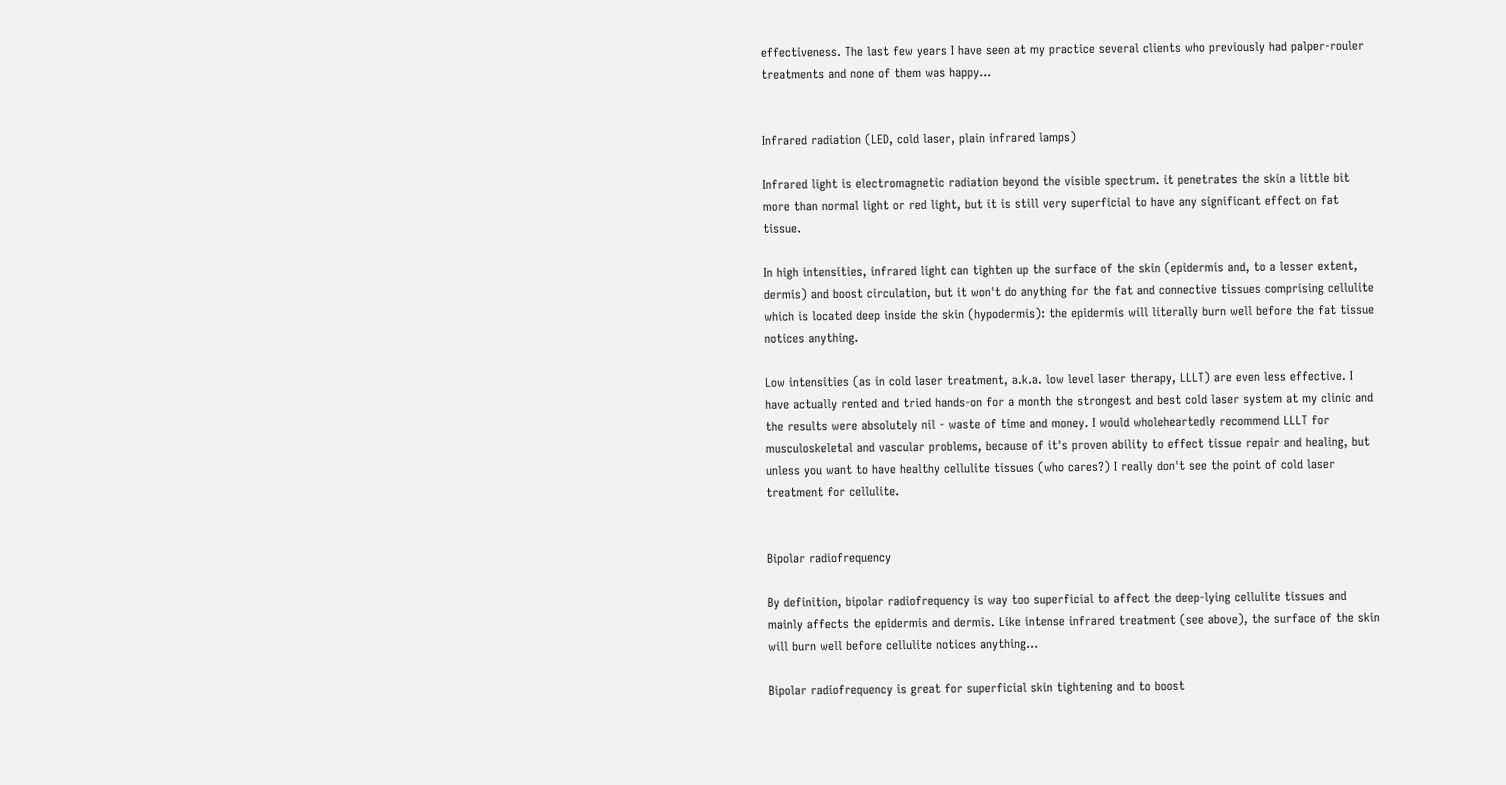effectiveness. The last few years I have seen at my practice several clients who previously had palper-rouler treatments and none of them was happy...


Infrared radiation (LED, cold laser, plain infrared lamps)

Infrared light is electromagnetic radiation beyond the visible spectrum. it penetrates the skin a little bit more than normal light or red light, but it is still very superficial to have any significant effect on fat tissue.

In high intensities, infrared light can tighten up the surface of the skin (epidermis and, to a lesser extent, dermis) and boost circulation, but it won't do anything for the fat and connective tissues comprising cellulite which is located deep inside the skin (hypodermis): the epidermis will literally burn well before the fat tissue notices anything.

Low intensities (as in cold laser treatment, a.k.a. low level laser therapy, LLLT) are even less effective. I have actually rented and tried hands-on for a month the strongest and best cold laser system at my clinic and the results were absolutely nil - waste of time and money. I would wholeheartedly recommend LLLT for musculoskeletal and vascular problems, because of it's proven ability to effect tissue repair and healing, but unless you want to have healthy cellulite tissues (who cares?) I really don't see the point of cold laser treatment for cellulite.


Bipolar radiofrequency

By definition, bipolar radiofrequency is way too superficial to affect the deep-lying cellulite tissues and mainly affects the epidermis and dermis. Like intense infrared treatment (see above), the surface of the skin will burn well before cellulite notices anything...

Bipolar radiofrequency is great for superficial skin tightening and to boost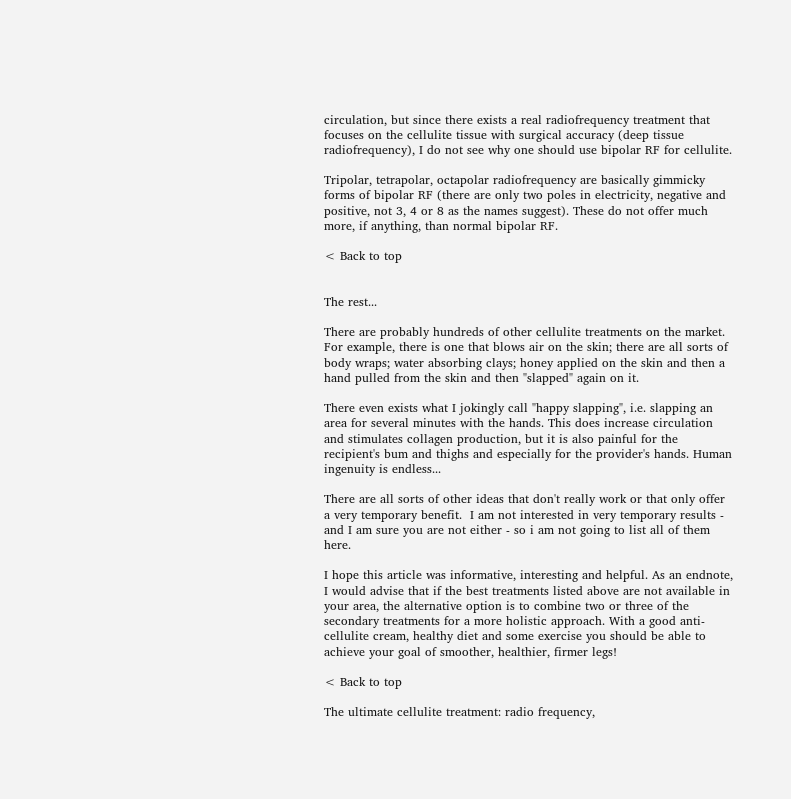circulation, but since there exists a real radiofrequency treatment that focuses on the cellulite tissue with surgical accuracy (deep tissue radiofrequency), I do not see why one should use bipolar RF for cellulite.

Tripolar, tetrapolar, octapolar radiofrequency are basically gimmicky forms of bipolar RF (there are only two poles in electricity, negative and positive, not 3, 4 or 8 as the names suggest). These do not offer much more, if anything, than normal bipolar RF.

< Back to top


The rest...

There are probably hundreds of other cellulite treatments on the market. For example, there is one that blows air on the skin; there are all sorts of body wraps; water absorbing clays; honey applied on the skin and then a hand pulled from the skin and then "slapped" again on it.

There even exists what I jokingly call "happy slapping", i.e. slapping an area for several minutes with the hands. This does increase circulation and stimulates collagen production, but it is also painful for the recipient's bum and thighs and especially for the provider's hands. Human ingenuity is endless...

There are all sorts of other ideas that don't really work or that only offer a very temporary benefit.  I am not interested in very temporary results - and I am sure you are not either - so i am not going to list all of them here.

I hope this article was informative, interesting and helpful. As an endnote, I would advise that if the best treatments listed above are not available in your area, the alternative option is to combine two or three of the secondary treatments for a more holistic approach. With a good anti-cellulite cream, healthy diet and some exercise you should be able to achieve your goal of smoother, healthier, firmer legs!

< Back to top

The ultimate cellulite treatment: radio frequency,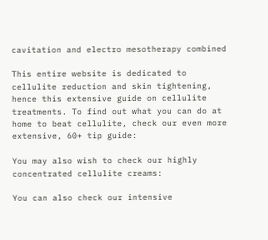cavitation and electro mesotherapy combined

This entire website is dedicated to cellulite reduction and skin tightening, hence this extensive guide on cellulite treatments. To find out what you can do at home to beat cellulite, check our even more extensive, 60+ tip guide:

You may also wish to check our highly concentrated cellulite creams:

You can also check our intensive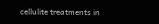cellulite treatments in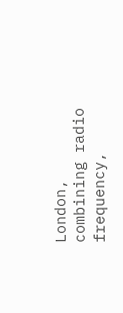London, combining radio frequency,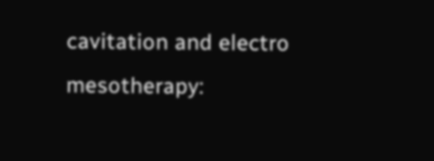cavitation and electro mesotherapy: